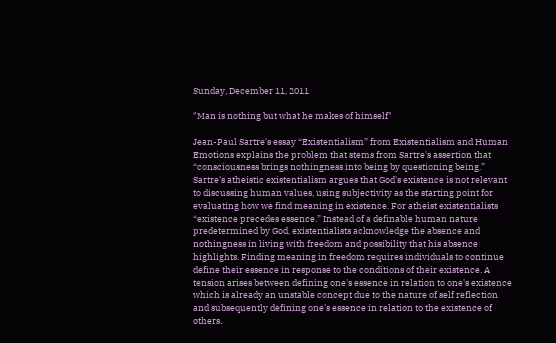Sunday, December 11, 2011

"Man is nothing but what he makes of himself"

Jean-Paul Sartre's essay “Existentialism” from Existentialism and Human Emotions explains the problem that stems from Sartre's assertion that “consciousness brings nothingness into being by questioning being.” Sartre's atheistic existentialism argues that God's existence is not relevant to discussing human values, using subjectivity as the starting point for evaluating how we find meaning in existence. For atheist existentialists “existence precedes essence.” Instead of a definable human nature predetermined by God, existentialists acknowledge the absence and nothingness in living with freedom and possibility that his absence highlights. Finding meaning in freedom requires individuals to continue define their essence in response to the conditions of their existence. A tension arises between defining one's essence in relation to one's existence which is already an unstable concept due to the nature of self reflection and subsequently defining one's essence in relation to the existence of others.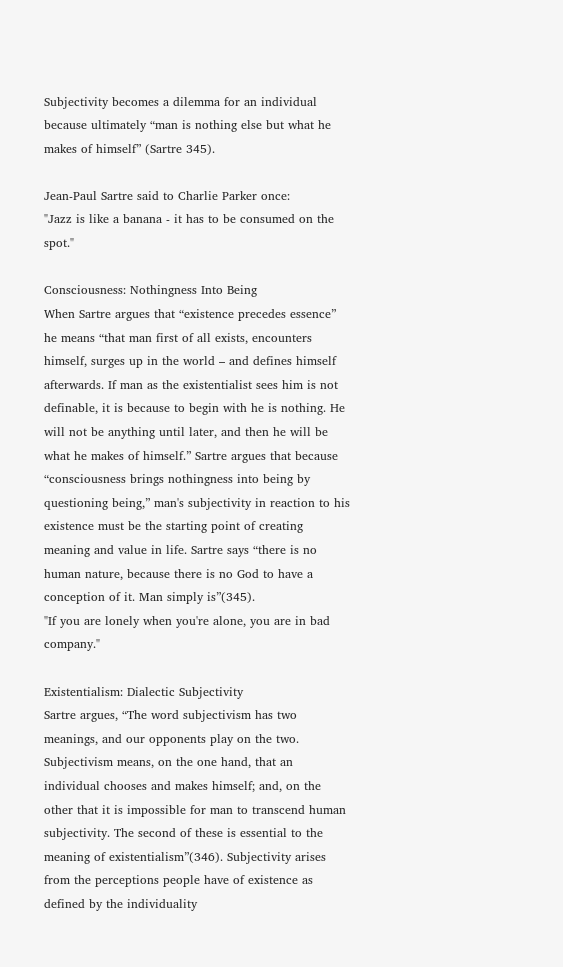Subjectivity becomes a dilemma for an individual because ultimately “man is nothing else but what he makes of himself” (Sartre 345).

Jean-Paul Sartre said to Charlie Parker once:
"Jazz is like a banana - it has to be consumed on the spot."

Consciousness: Nothingness Into Being
When Sartre argues that “existence precedes essence” he means “that man first of all exists, encounters himself, surges up in the world – and defines himself afterwards. If man as the existentialist sees him is not definable, it is because to begin with he is nothing. He will not be anything until later, and then he will be what he makes of himself.” Sartre argues that because “consciousness brings nothingness into being by questioning being,” man's subjectivity in reaction to his existence must be the starting point of creating meaning and value in life. Sartre says “there is no human nature, because there is no God to have a conception of it. Man simply is”(345).
"If you are lonely when you're alone, you are in bad company."

Existentialism: Dialectic Subjectivity
Sartre argues, “The word subjectivism has two meanings, and our opponents play on the two. Subjectivism means, on the one hand, that an individual chooses and makes himself; and, on the other that it is impossible for man to transcend human subjectivity. The second of these is essential to the meaning of existentialism”(346). Subjectivity arises from the perceptions people have of existence as defined by the individuality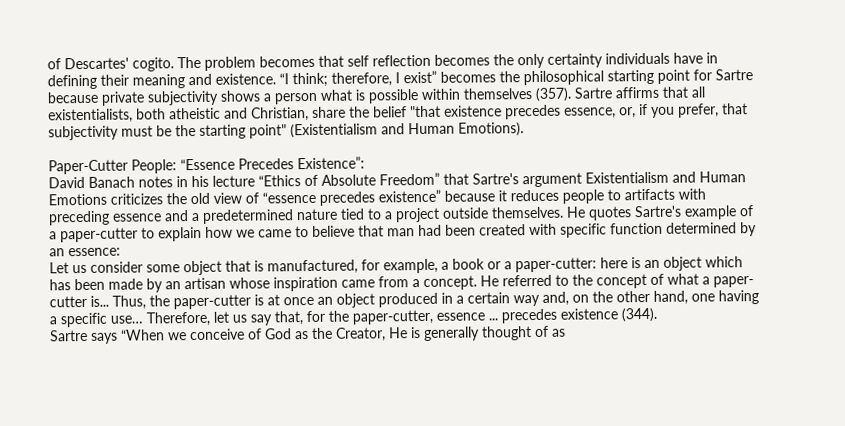of Descartes' cogito. The problem becomes that self reflection becomes the only certainty individuals have in defining their meaning and existence. “I think; therefore, I exist” becomes the philosophical starting point for Sartre because private subjectivity shows a person what is possible within themselves (357). Sartre affirms that all existentialists, both atheistic and Christian, share the belief "that existence precedes essence, or, if you prefer, that subjectivity must be the starting point" (Existentialism and Human Emotions).

Paper-Cutter People: “Essence Precedes Existence”:
David Banach notes in his lecture “Ethics of Absolute Freedom” that Sartre's argument Existentialism and Human Emotions criticizes the old view of “essence precedes existence” because it reduces people to artifacts with preceding essence and a predetermined nature tied to a project outside themselves. He quotes Sartre's example of a paper-cutter to explain how we came to believe that man had been created with specific function determined by an essence:
Let us consider some object that is manufactured, for example, a book or a paper-cutter: here is an object which has been made by an artisan whose inspiration came from a concept. He referred to the concept of what a paper-cutter is... Thus, the paper-cutter is at once an object produced in a certain way and, on the other hand, one having a specific use… Therefore, let us say that, for the paper-cutter, essence ... precedes existence (344).
Sartre says “When we conceive of God as the Creator, He is generally thought of as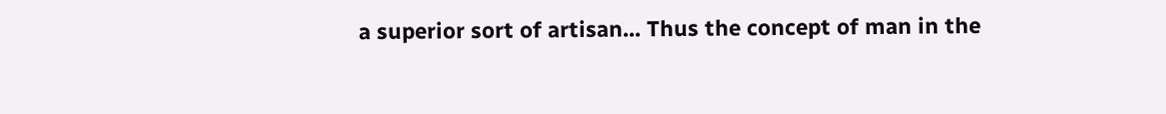a superior sort of artisan... Thus the concept of man in the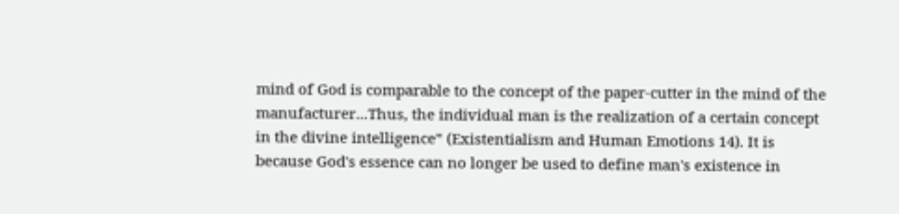mind of God is comparable to the concept of the paper-cutter in the mind of the manufacturer...Thus, the individual man is the realization of a certain concept in the divine intelligence” (Existentialism and Human Emotions 14). It is because God's essence can no longer be used to define man's existence in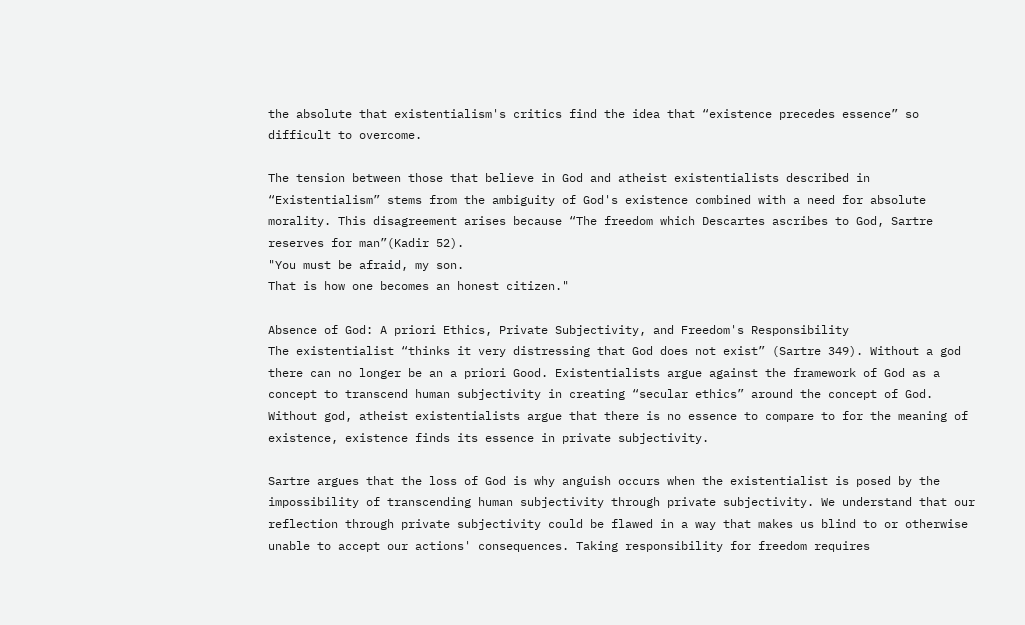the absolute that existentialism's critics find the idea that “existence precedes essence” so difficult to overcome.

The tension between those that believe in God and atheist existentialists described in “Existentialism” stems from the ambiguity of God's existence combined with a need for absolute morality. This disagreement arises because “The freedom which Descartes ascribes to God, Sartre reserves for man”(Kadir 52).
"You must be afraid, my son.
That is how one becomes an honest citizen."

Absence of God: A priori Ethics, Private Subjectivity, and Freedom's Responsibility
The existentialist “thinks it very distressing that God does not exist” (Sartre 349). Without a god there can no longer be an a priori Good. Existentialists argue against the framework of God as a concept to transcend human subjectivity in creating “secular ethics” around the concept of God. Without god, atheist existentialists argue that there is no essence to compare to for the meaning of existence, existence finds its essence in private subjectivity.

Sartre argues that the loss of God is why anguish occurs when the existentialist is posed by the impossibility of transcending human subjectivity through private subjectivity. We understand that our reflection through private subjectivity could be flawed in a way that makes us blind to or otherwise unable to accept our actions' consequences. Taking responsibility for freedom requires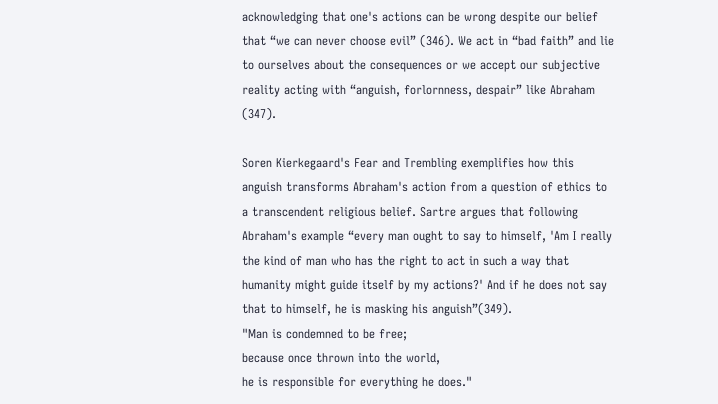acknowledging that one's actions can be wrong despite our belief that “we can never choose evil” (346). We act in “bad faith” and lie to ourselves about the consequences or we accept our subjective reality acting with “anguish, forlornness, despair” like Abraham (347).

Soren Kierkegaard's Fear and Trembling exemplifies how this anguish transforms Abraham's action from a question of ethics to a transcendent religious belief. Sartre argues that following Abraham's example “every man ought to say to himself, 'Am I really the kind of man who has the right to act in such a way that humanity might guide itself by my actions?' And if he does not say that to himself, he is masking his anguish”(349).
"Man is condemned to be free;
because once thrown into the world,
he is responsible for everything he does."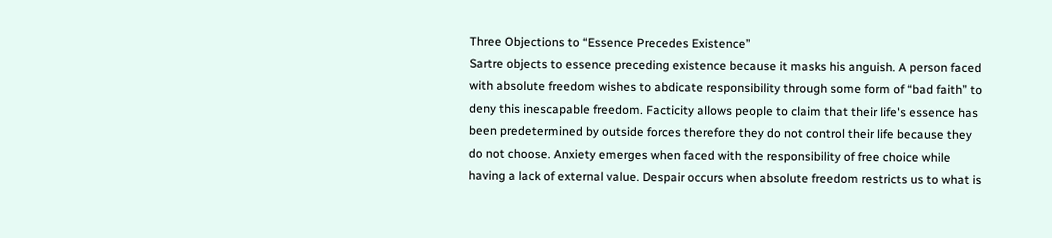Three Objections to “Essence Precedes Existence”
Sartre objects to essence preceding existence because it masks his anguish. A person faced with absolute freedom wishes to abdicate responsibility through some form of “bad faith” to deny this inescapable freedom. Facticity allows people to claim that their life's essence has been predetermined by outside forces therefore they do not control their life because they do not choose. Anxiety emerges when faced with the responsibility of free choice while having a lack of external value. Despair occurs when absolute freedom restricts us to what is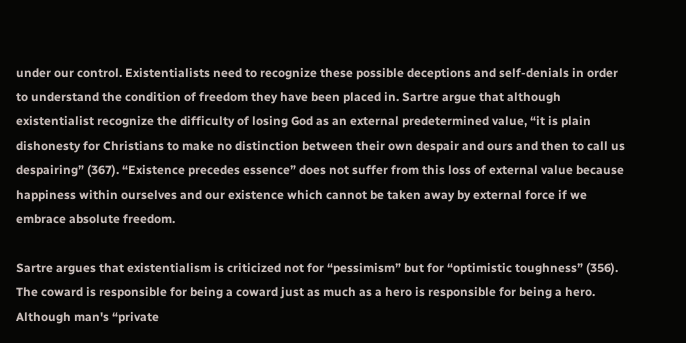under our control. Existentialists need to recognize these possible deceptions and self-denials in order to understand the condition of freedom they have been placed in. Sartre argue that although existentialist recognize the difficulty of losing God as an external predetermined value, “it is plain dishonesty for Christians to make no distinction between their own despair and ours and then to call us despairing” (367). “Existence precedes essence” does not suffer from this loss of external value because happiness within ourselves and our existence which cannot be taken away by external force if we embrace absolute freedom.

Sartre argues that existentialism is criticized not for “pessimism” but for “optimistic toughness” (356). The coward is responsible for being a coward just as much as a hero is responsible for being a hero. Although man's “private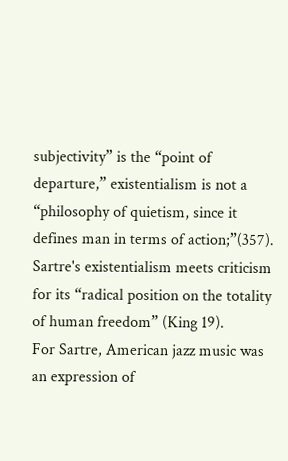subjectivity” is the “point of departure,” existentialism is not a “philosophy of quietism, since it defines man in terms of action;”(357). Sartre's existentialism meets criticism for its “radical position on the totality of human freedom” (King 19).
For Sartre, American jazz music was an expression of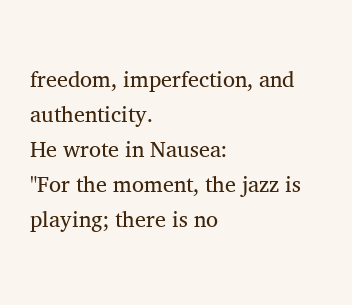freedom, imperfection, and authenticity.
He wrote in Nausea:
"For the moment, the jazz is playing; there is no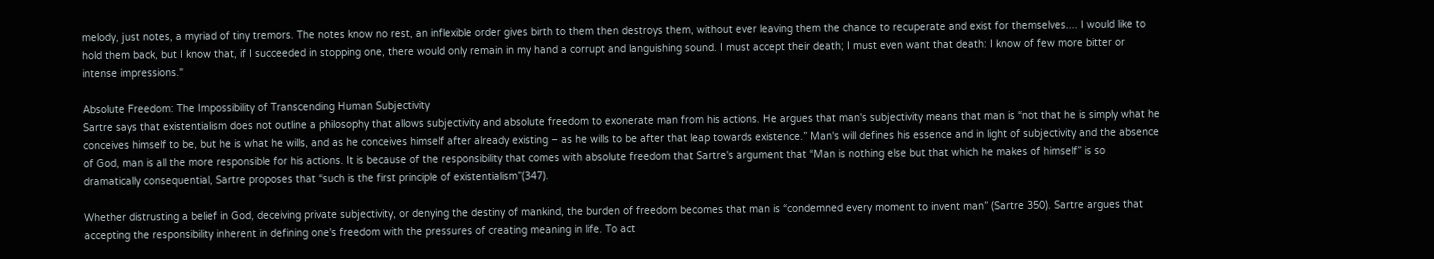melody, just notes, a myriad of tiny tremors. The notes know no rest, an inflexible order gives birth to them then destroys them, without ever leaving them the chance to recuperate and exist for themselves.... I would like to hold them back, but I know that, if I succeeded in stopping one, there would only remain in my hand a corrupt and languishing sound. I must accept their death; I must even want that death: I know of few more bitter or intense impressions."

Absolute Freedom: The Impossibility of Transcending Human Subjectivity
Sartre says that existentialism does not outline a philosophy that allows subjectivity and absolute freedom to exonerate man from his actions. He argues that man's subjectivity means that man is “not that he is simply what he conceives himself to be, but he is what he wills, and as he conceives himself after already existing – as he wills to be after that leap towards existence.” Man's will defines his essence and in light of subjectivity and the absence of God, man is all the more responsible for his actions. It is because of the responsibility that comes with absolute freedom that Sartre's argument that “Man is nothing else but that which he makes of himself” is so dramatically consequential, Sartre proposes that “such is the first principle of existentialism”(347).

Whether distrusting a belief in God, deceiving private subjectivity, or denying the destiny of mankind, the burden of freedom becomes that man is “condemned every moment to invent man” (Sartre 350). Sartre argues that accepting the responsibility inherent in defining one's freedom with the pressures of creating meaning in life. To act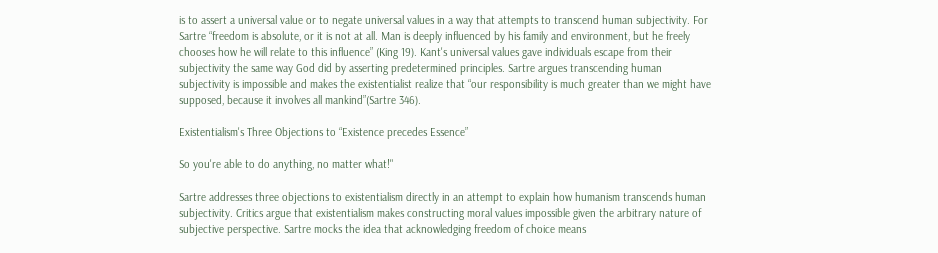is to assert a universal value or to negate universal values in a way that attempts to transcend human subjectivity. For Sartre “freedom is absolute, or it is not at all. Man is deeply influenced by his family and environment, but he freely chooses how he will relate to this influence” (King 19). Kant's universal values gave individuals escape from their subjectivity the same way God did by asserting predetermined principles. Sartre argues transcending human subjectivity is impossible and makes the existentialist realize that “our responsibility is much greater than we might have supposed, because it involves all mankind”(Sartre 346).

Existentialism's Three Objections to “Existence precedes Essence”

So you're able to do anything, no matter what!"

Sartre addresses three objections to existentialism directly in an attempt to explain how humanism transcends human subjectivity. Critics argue that existentialism makes constructing moral values impossible given the arbitrary nature of subjective perspective. Sartre mocks the idea that acknowledging freedom of choice means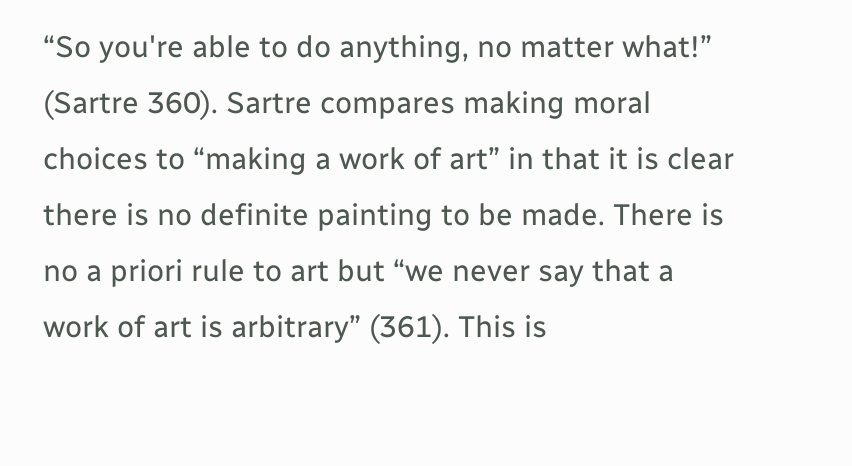“So you're able to do anything, no matter what!” (Sartre 360). Sartre compares making moral choices to “making a work of art” in that it is clear there is no definite painting to be made. There is no a priori rule to art but “we never say that a work of art is arbitrary” (361). This is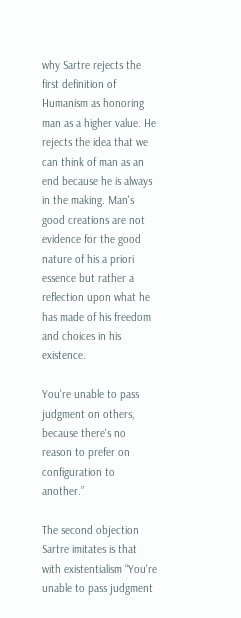why Sartre rejects the first definition of Humanism as honoring man as a higher value. He rejects the idea that we can think of man as an end because he is always in the making. Man's good creations are not evidence for the good nature of his a priori essence but rather a reflection upon what he has made of his freedom and choices in his existence.

You're unable to pass judgment on others,
because there's no reason to prefer on configuration to another.”

The second objection Sartre imitates is that with existentialism “You're unable to pass judgment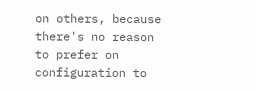on others, because there's no reason to prefer on configuration to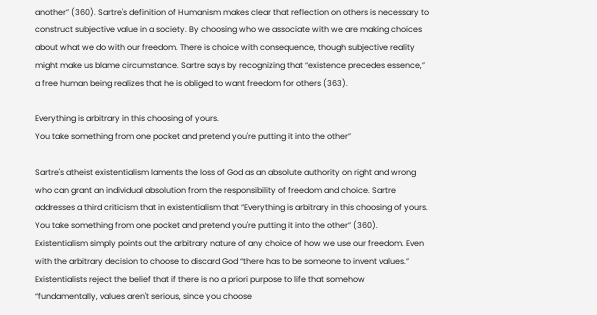another” (360). Sartre's definition of Humanism makes clear that reflection on others is necessary to construct subjective value in a society. By choosing who we associate with we are making choices about what we do with our freedom. There is choice with consequence, though subjective reality might make us blame circumstance. Sartre says by recognizing that “existence precedes essence,” a free human being realizes that he is obliged to want freedom for others (363).

Everything is arbitrary in this choosing of yours.
You take something from one pocket and pretend you're putting it into the other”

Sartre's atheist existentialism laments the loss of God as an absolute authority on right and wrong who can grant an individual absolution from the responsibility of freedom and choice. Sartre addresses a third criticism that in existentialism that “Everything is arbitrary in this choosing of yours. You take something from one pocket and pretend you're putting it into the other” (360). Existentialism simply points out the arbitrary nature of any choice of how we use our freedom. Even with the arbitrary decision to choose to discard God “there has to be someone to invent values.” Existentialists reject the belief that if there is no a priori purpose to life that somehow “fundamentally, values aren't serious, since you choose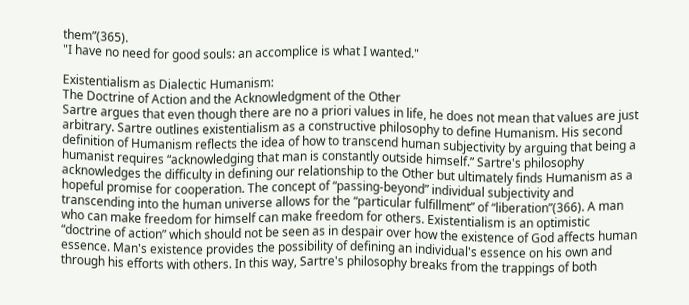them”(365).
"I have no need for good souls: an accomplice is what I wanted."

Existentialism as Dialectic Humanism:
The Doctrine of Action and the Acknowledgment of the Other
Sartre argues that even though there are no a priori values in life, he does not mean that values are just arbitrary. Sartre outlines existentialism as a constructive philosophy to define Humanism. His second definition of Humanism reflects the idea of how to transcend human subjectivity by arguing that being a humanist requires “acknowledging that man is constantly outside himself.” Sartre's philosophy acknowledges the difficulty in defining our relationship to the Other but ultimately finds Humanism as a hopeful promise for cooperation. The concept of “passing-beyond” individual subjectivity and transcending into the human universe allows for the “particular fulfillment” of “liberation”(366). A man who can make freedom for himself can make freedom for others. Existentialism is an optimistic “doctrine of action” which should not be seen as in despair over how the existence of God affects human essence. Man's existence provides the possibility of defining an individual's essence on his own and through his efforts with others. In this way, Sartre's philosophy breaks from the trappings of both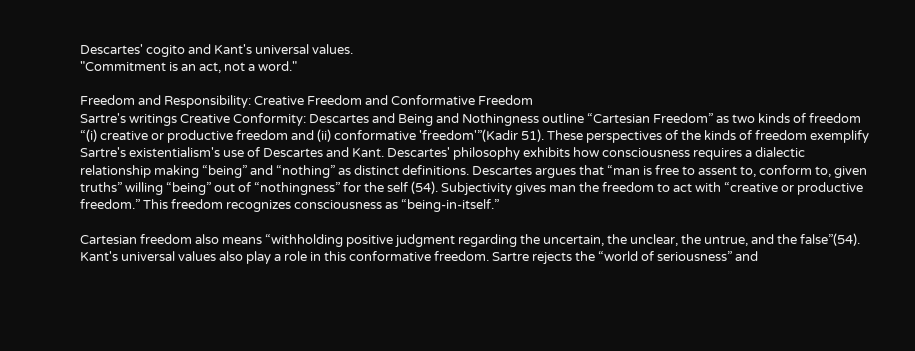Descartes' cogito and Kant's universal values.
"Commitment is an act, not a word."

Freedom and Responsibility: Creative Freedom and Conformative Freedom
Sartre's writings Creative Conformity: Descartes and Being and Nothingness outline “Cartesian Freedom” as two kinds of freedom “(i) creative or productive freedom and (ii) conformative 'freedom'”(Kadir 51). These perspectives of the kinds of freedom exemplify Sartre's existentialism's use of Descartes and Kant. Descartes' philosophy exhibits how consciousness requires a dialectic relationship making “being” and “nothing” as distinct definitions. Descartes argues that “man is free to assent to, conform to, given truths” willing “being” out of “nothingness” for the self (54). Subjectivity gives man the freedom to act with “creative or productive freedom.” This freedom recognizes consciousness as “being-in-itself.”

Cartesian freedom also means “withholding positive judgment regarding the uncertain, the unclear, the untrue, and the false”(54). Kant's universal values also play a role in this conformative freedom. Sartre rejects the “world of seriousness” and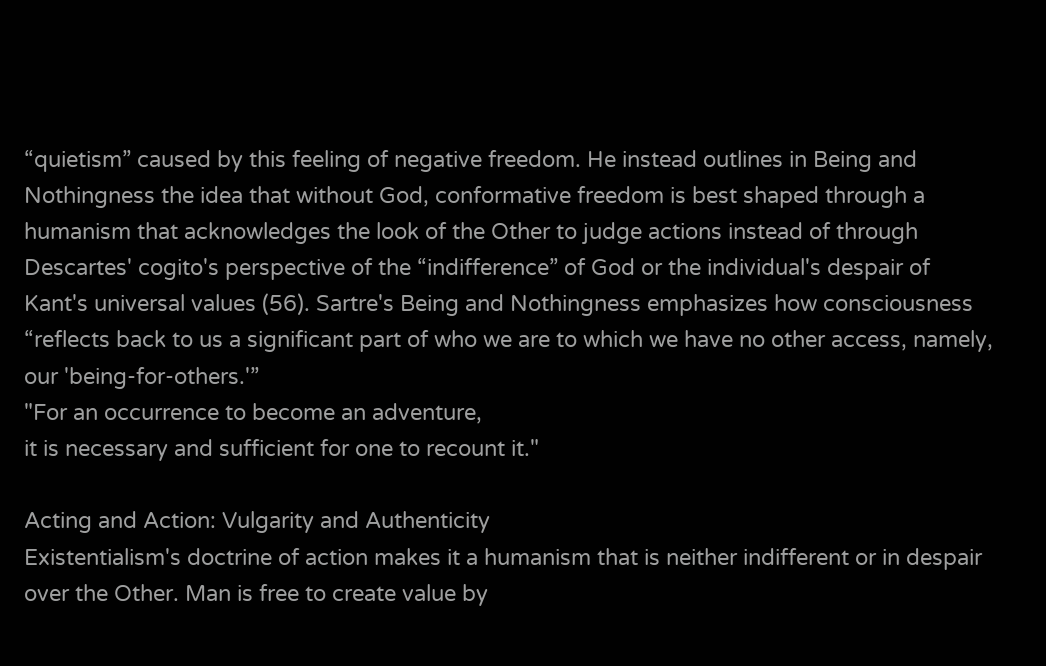“quietism” caused by this feeling of negative freedom. He instead outlines in Being and Nothingness the idea that without God, conformative freedom is best shaped through a humanism that acknowledges the look of the Other to judge actions instead of through Descartes' cogito's perspective of the “indifference” of God or the individual's despair of Kant's universal values (56). Sartre's Being and Nothingness emphasizes how consciousness “reflects back to us a significant part of who we are to which we have no other access, namely, our 'being-for-others.'”
"For an occurrence to become an adventure,
it is necessary and sufficient for one to recount it."

Acting and Action: Vulgarity and Authenticity
Existentialism's doctrine of action makes it a humanism that is neither indifferent or in despair over the Other. Man is free to create value by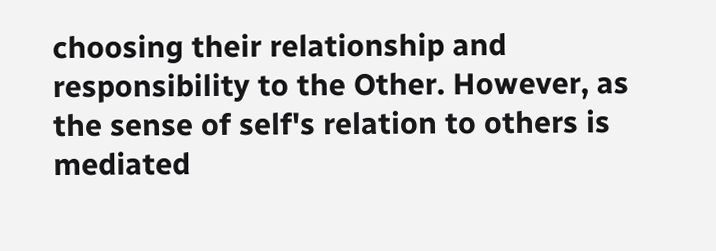choosing their relationship and responsibility to the Other. However, as the sense of self's relation to others is mediated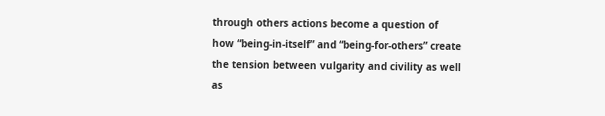through others actions become a question of how “being-in-itself” and “being-for-others” create the tension between vulgarity and civility as well as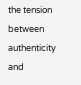the tension between authenticity and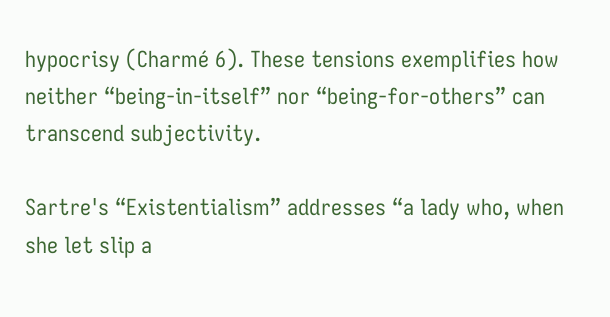hypocrisy (Charmé 6). These tensions exemplifies how neither “being-in-itself” nor “being-for-others” can transcend subjectivity.

Sartre's “Existentialism” addresses “a lady who, when she let slip a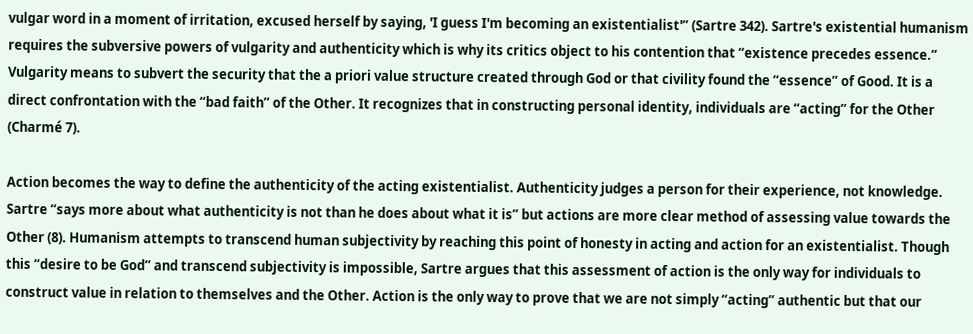vulgar word in a moment of irritation, excused herself by saying, 'I guess I'm becoming an existentialist'” (Sartre 342). Sartre's existential humanism requires the subversive powers of vulgarity and authenticity which is why its critics object to his contention that “existence precedes essence.” Vulgarity means to subvert the security that the a priori value structure created through God or that civility found the “essence” of Good. It is a direct confrontation with the “bad faith” of the Other. It recognizes that in constructing personal identity, individuals are “acting” for the Other (Charmé 7).

Action becomes the way to define the authenticity of the acting existentialist. Authenticity judges a person for their experience, not knowledge. Sartre “says more about what authenticity is not than he does about what it is” but actions are more clear method of assessing value towards the Other (8). Humanism attempts to transcend human subjectivity by reaching this point of honesty in acting and action for an existentialist. Though this “desire to be God” and transcend subjectivity is impossible, Sartre argues that this assessment of action is the only way for individuals to construct value in relation to themselves and the Other. Action is the only way to prove that we are not simply “acting” authentic but that our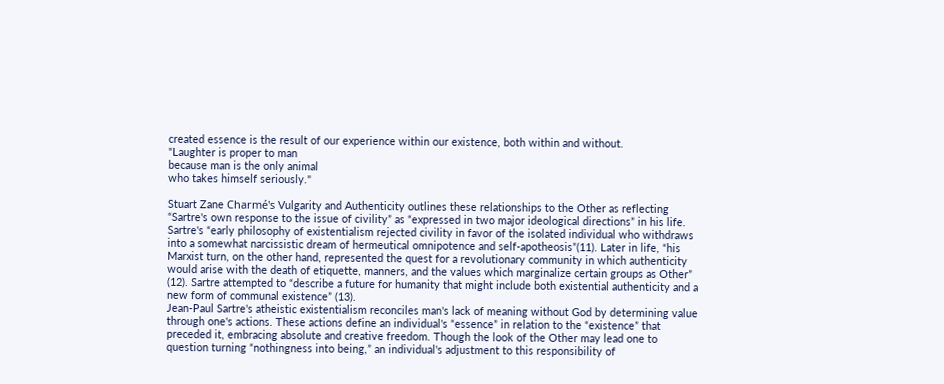created essence is the result of our experience within our existence, both within and without.
"Laughter is proper to man
because man is the only animal
who takes himself seriously."

Stuart Zane Charmé's Vulgarity and Authenticity outlines these relationships to the Other as reflecting “Sartre's own response to the issue of civility” as “expressed in two major ideological directions” in his life. Sartre's “early philosophy of existentialism rejected civility in favor of the isolated individual who withdraws into a somewhat narcissistic dream of hermeutical omnipotence and self-apotheosis”(11). Later in life, “his Marxist turn, on the other hand, represented the quest for a revolutionary community in which authenticity would arise with the death of etiquette, manners, and the values which marginalize certain groups as Other” (12). Sartre attempted to “describe a future for humanity that might include both existential authenticity and a new form of communal existence” (13).
Jean-Paul Sartre's atheistic existentialism reconciles man's lack of meaning without God by determining value through one's actions. These actions define an individual's “essence” in relation to the “existence” that preceded it, embracing absolute and creative freedom. Though the look of the Other may lead one to question turning “nothingness into being,” an individual's adjustment to this responsibility of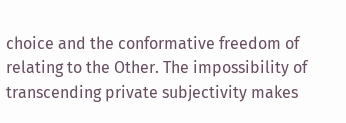choice and the conformative freedom of relating to the Other. The impossibility of transcending private subjectivity makes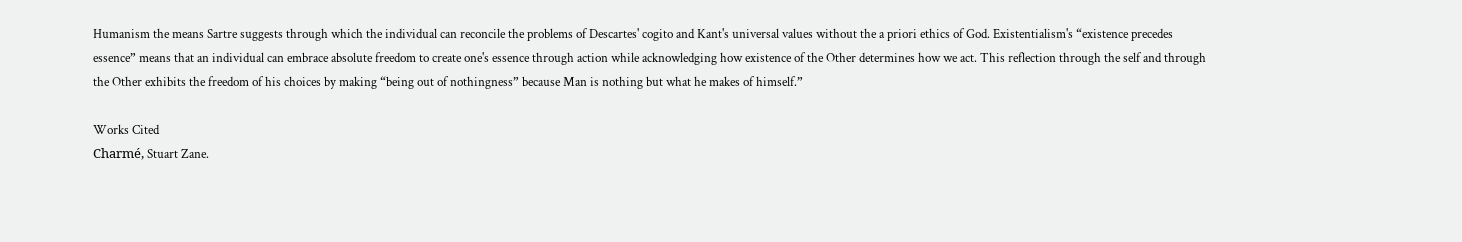Humanism the means Sartre suggests through which the individual can reconcile the problems of Descartes' cogito and Kant's universal values without the a priori ethics of God. Existentialism's “existence precedes essence” means that an individual can embrace absolute freedom to create one's essence through action while acknowledging how existence of the Other determines how we act. This reflection through the self and through the Other exhibits the freedom of his choices by making “being out of nothingness” because Man is nothing but what he makes of himself.”

Works Cited
Charmé, Stuart Zane.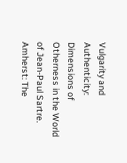Vulgarity and Authenticity: Dimensions of Otherness in the World of Jean-Paul Sartre. Amherst: The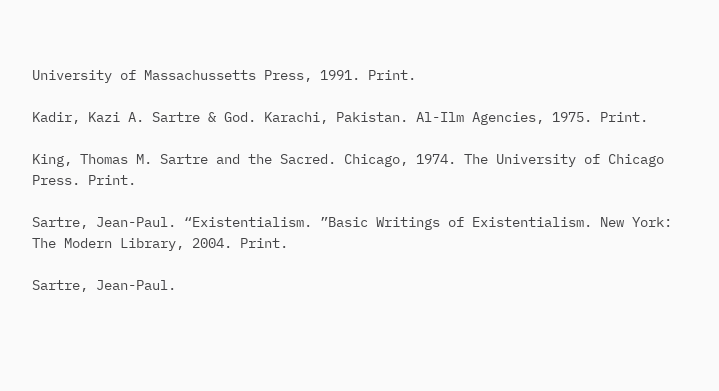University of Massachussetts Press, 1991. Print.

Kadir, Kazi A. Sartre & God. Karachi, Pakistan. Al-Ilm Agencies, 1975. Print.

King, Thomas M. Sartre and the Sacred. Chicago, 1974. The University of Chicago Press. Print.

Sartre, Jean-Paul. “Existentialism. ”Basic Writings of Existentialism. New York: The Modern Library, 2004. Print.

Sartre, Jean-Paul.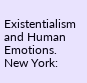Existentialism and Human Emotions. New York: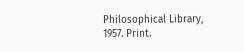Philosophical Library, 1957. Print.